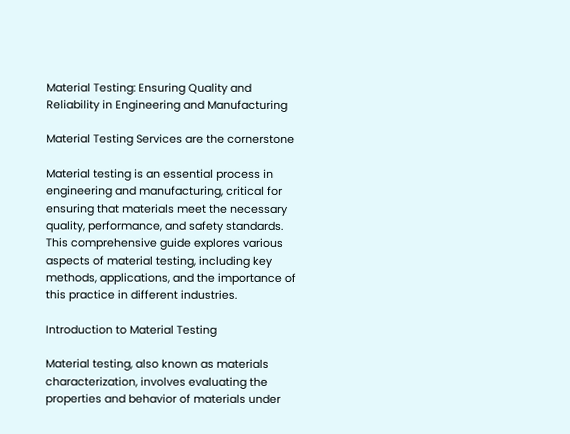Material Testing: Ensuring Quality and Reliability in Engineering and Manufacturing

Material Testing Services are the cornerstone

Material testing is an essential process in engineering and manufacturing, critical for ensuring that materials meet the necessary quality, performance, and safety standards. This comprehensive guide explores various aspects of material testing, including key methods, applications, and the importance of this practice in different industries.

Introduction to Material Testing

Material testing, also known as materials characterization, involves evaluating the properties and behavior of materials under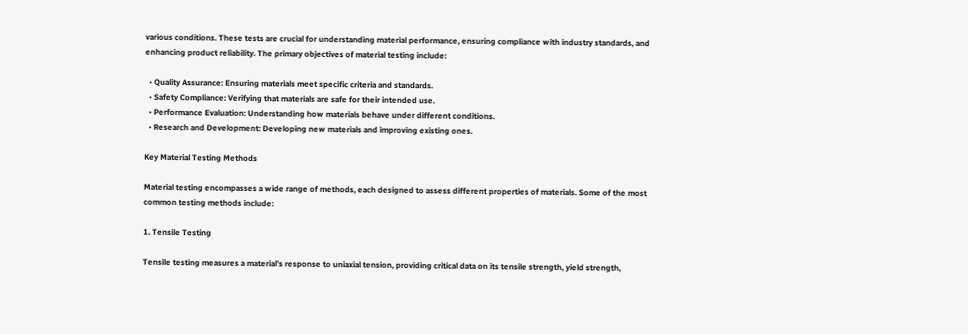various conditions. These tests are crucial for understanding material performance, ensuring compliance with industry standards, and enhancing product reliability. The primary objectives of material testing include:

  • Quality Assurance: Ensuring materials meet specific criteria and standards.
  • Safety Compliance: Verifying that materials are safe for their intended use.
  • Performance Evaluation: Understanding how materials behave under different conditions.
  • Research and Development: Developing new materials and improving existing ones.

Key Material Testing Methods

Material testing encompasses a wide range of methods, each designed to assess different properties of materials. Some of the most common testing methods include:

1. Tensile Testing

Tensile testing measures a material’s response to uniaxial tension, providing critical data on its tensile strength, yield strength,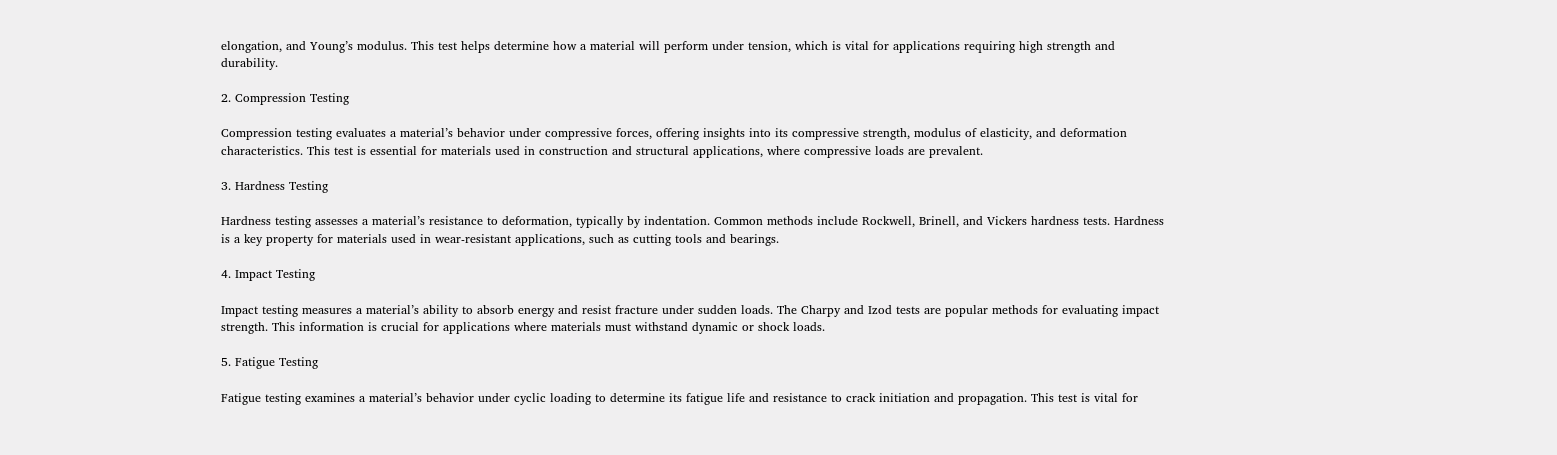elongation, and Young’s modulus. This test helps determine how a material will perform under tension, which is vital for applications requiring high strength and durability.

2. Compression Testing

Compression testing evaluates a material’s behavior under compressive forces, offering insights into its compressive strength, modulus of elasticity, and deformation characteristics. This test is essential for materials used in construction and structural applications, where compressive loads are prevalent.

3. Hardness Testing

Hardness testing assesses a material’s resistance to deformation, typically by indentation. Common methods include Rockwell, Brinell, and Vickers hardness tests. Hardness is a key property for materials used in wear-resistant applications, such as cutting tools and bearings.

4. Impact Testing

Impact testing measures a material’s ability to absorb energy and resist fracture under sudden loads. The Charpy and Izod tests are popular methods for evaluating impact strength. This information is crucial for applications where materials must withstand dynamic or shock loads.

5. Fatigue Testing

Fatigue testing examines a material’s behavior under cyclic loading to determine its fatigue life and resistance to crack initiation and propagation. This test is vital for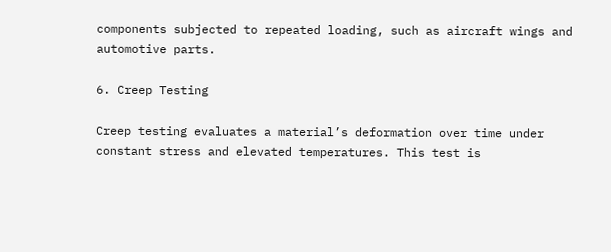components subjected to repeated loading, such as aircraft wings and automotive parts.

6. Creep Testing

Creep testing evaluates a material’s deformation over time under constant stress and elevated temperatures. This test is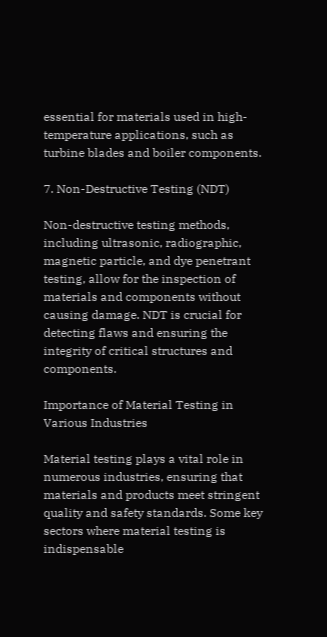essential for materials used in high-temperature applications, such as turbine blades and boiler components.

7. Non-Destructive Testing (NDT)

Non-destructive testing methods, including ultrasonic, radiographic, magnetic particle, and dye penetrant testing, allow for the inspection of materials and components without causing damage. NDT is crucial for detecting flaws and ensuring the integrity of critical structures and components.

Importance of Material Testing in Various Industries

Material testing plays a vital role in numerous industries, ensuring that materials and products meet stringent quality and safety standards. Some key sectors where material testing is indispensable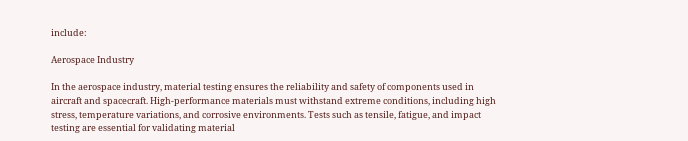include:

Aerospace Industry

In the aerospace industry, material testing ensures the reliability and safety of components used in aircraft and spacecraft. High-performance materials must withstand extreme conditions, including high stress, temperature variations, and corrosive environments. Tests such as tensile, fatigue, and impact testing are essential for validating material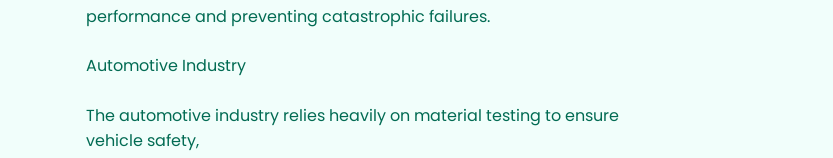performance and preventing catastrophic failures.

Automotive Industry

The automotive industry relies heavily on material testing to ensure vehicle safety,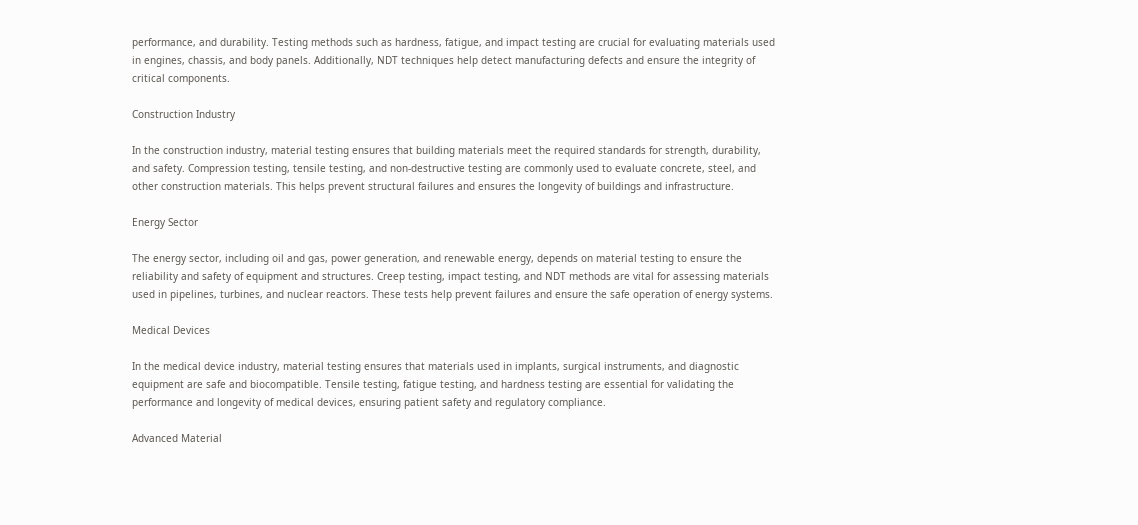performance, and durability. Testing methods such as hardness, fatigue, and impact testing are crucial for evaluating materials used in engines, chassis, and body panels. Additionally, NDT techniques help detect manufacturing defects and ensure the integrity of critical components.

Construction Industry

In the construction industry, material testing ensures that building materials meet the required standards for strength, durability, and safety. Compression testing, tensile testing, and non-destructive testing are commonly used to evaluate concrete, steel, and other construction materials. This helps prevent structural failures and ensures the longevity of buildings and infrastructure.

Energy Sector

The energy sector, including oil and gas, power generation, and renewable energy, depends on material testing to ensure the reliability and safety of equipment and structures. Creep testing, impact testing, and NDT methods are vital for assessing materials used in pipelines, turbines, and nuclear reactors. These tests help prevent failures and ensure the safe operation of energy systems.

Medical Devices

In the medical device industry, material testing ensures that materials used in implants, surgical instruments, and diagnostic equipment are safe and biocompatible. Tensile testing, fatigue testing, and hardness testing are essential for validating the performance and longevity of medical devices, ensuring patient safety and regulatory compliance.

Advanced Material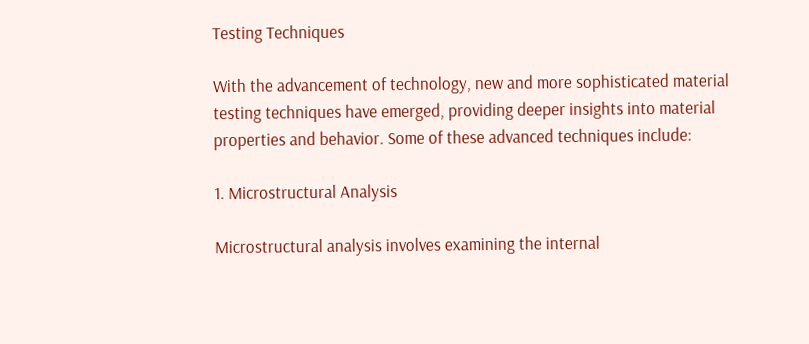Testing Techniques

With the advancement of technology, new and more sophisticated material testing techniques have emerged, providing deeper insights into material properties and behavior. Some of these advanced techniques include:

1. Microstructural Analysis

Microstructural analysis involves examining the internal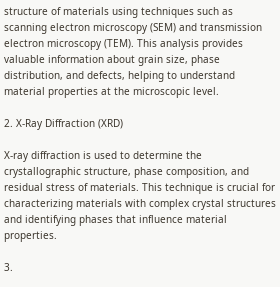structure of materials using techniques such as scanning electron microscopy (SEM) and transmission electron microscopy (TEM). This analysis provides valuable information about grain size, phase distribution, and defects, helping to understand material properties at the microscopic level.

2. X-Ray Diffraction (XRD)

X-ray diffraction is used to determine the crystallographic structure, phase composition, and residual stress of materials. This technique is crucial for characterizing materials with complex crystal structures and identifying phases that influence material properties.

3.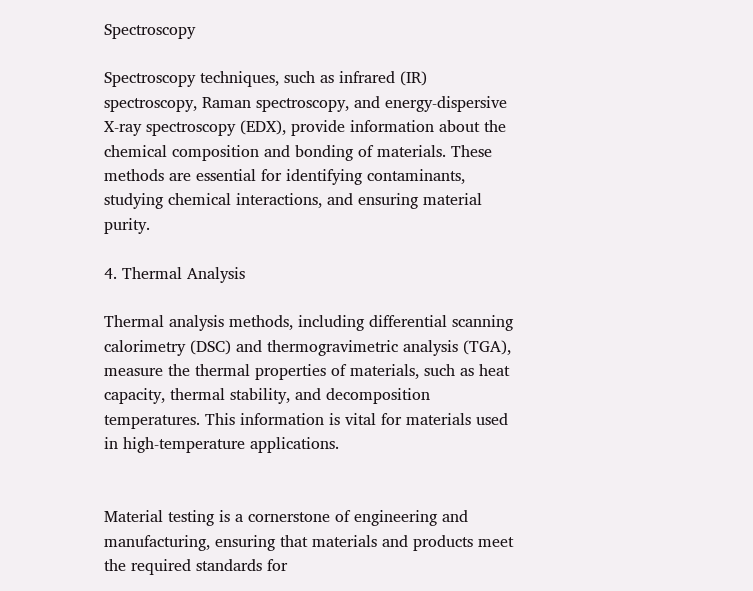Spectroscopy

Spectroscopy techniques, such as infrared (IR) spectroscopy, Raman spectroscopy, and energy-dispersive X-ray spectroscopy (EDX), provide information about the chemical composition and bonding of materials. These methods are essential for identifying contaminants, studying chemical interactions, and ensuring material purity.

4. Thermal Analysis

Thermal analysis methods, including differential scanning calorimetry (DSC) and thermogravimetric analysis (TGA), measure the thermal properties of materials, such as heat capacity, thermal stability, and decomposition temperatures. This information is vital for materials used in high-temperature applications.


Material testing is a cornerstone of engineering and manufacturing, ensuring that materials and products meet the required standards for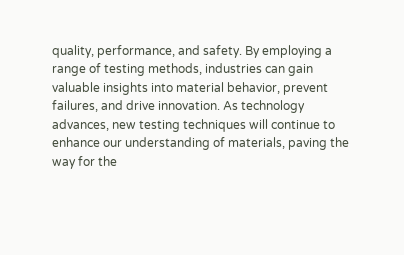quality, performance, and safety. By employing a range of testing methods, industries can gain valuable insights into material behavior, prevent failures, and drive innovation. As technology advances, new testing techniques will continue to enhance our understanding of materials, paving the way for the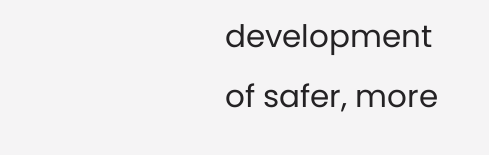development of safer, more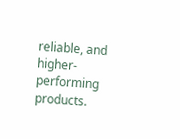reliable, and higher-performing products.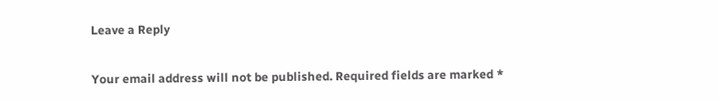Leave a Reply

Your email address will not be published. Required fields are marked *